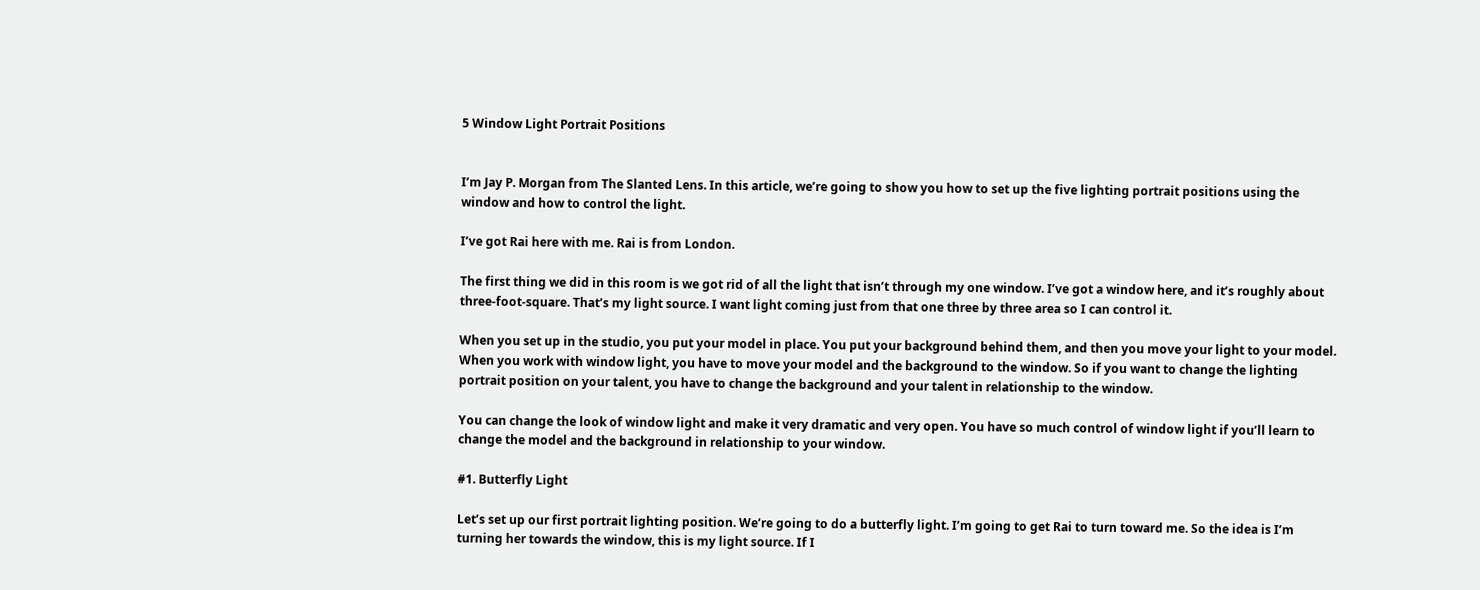5 Window Light Portrait Positions


I’m Jay P. Morgan from The Slanted Lens. In this article, we’re going to show you how to set up the five lighting portrait positions using the window and how to control the light.

I’ve got Rai here with me. Rai is from London.

The first thing we did in this room is we got rid of all the light that isn’t through my one window. I’ve got a window here, and it’s roughly about three-foot-square. That’s my light source. I want light coming just from that one three by three area so I can control it.

When you set up in the studio, you put your model in place. You put your background behind them, and then you move your light to your model. When you work with window light, you have to move your model and the background to the window. So if you want to change the lighting portrait position on your talent, you have to change the background and your talent in relationship to the window.

You can change the look of window light and make it very dramatic and very open. You have so much control of window light if you’ll learn to change the model and the background in relationship to your window.

#1. Butterfly Light

Let’s set up our first portrait lighting position. We’re going to do a butterfly light. I’m going to get Rai to turn toward me. So the idea is I’m turning her towards the window, this is my light source. If I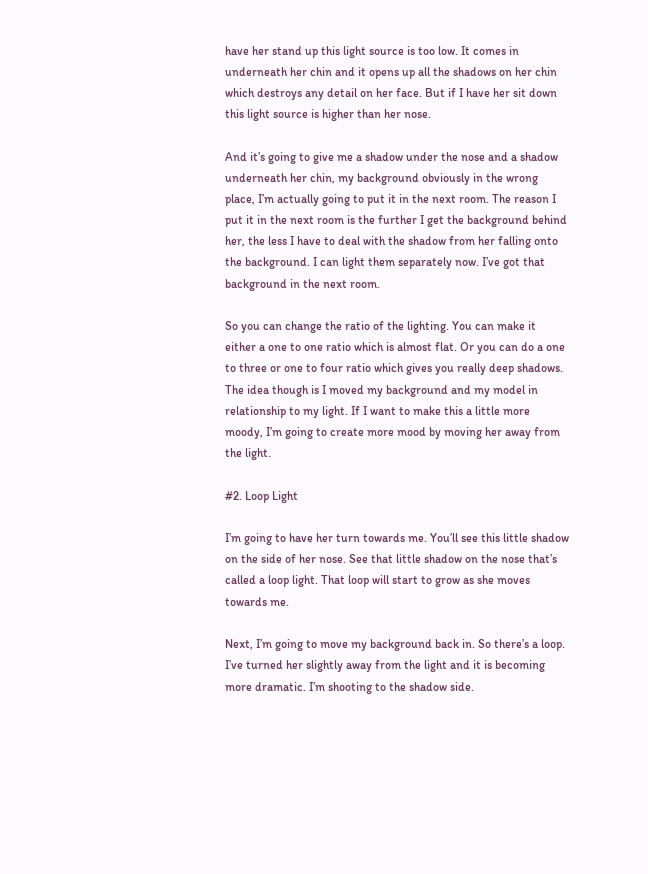have her stand up this light source is too low. It comes in underneath her chin and it opens up all the shadows on her chin which destroys any detail on her face. But if I have her sit down this light source is higher than her nose.

And it’s going to give me a shadow under the nose and a shadow underneath her chin, my background obviously in the wrong place, I’m actually going to put it in the next room. The reason I put it in the next room is the further I get the background behind her, the less I have to deal with the shadow from her falling onto the background. I can light them separately now. I’ve got that background in the next room.

So you can change the ratio of the lighting. You can make it either a one to one ratio which is almost flat. Or you can do a one to three or one to four ratio which gives you really deep shadows. The idea though is I moved my background and my model in relationship to my light. If I want to make this a little more moody, I’m going to create more mood by moving her away from the light.

#2. Loop Light

I’m going to have her turn towards me. You’ll see this little shadow on the side of her nose. See that little shadow on the nose that’s called a loop light. That loop will start to grow as she moves towards me.

Next, I’m going to move my background back in. So there’s a loop. I’ve turned her slightly away from the light and it is becoming more dramatic. I’m shooting to the shadow side.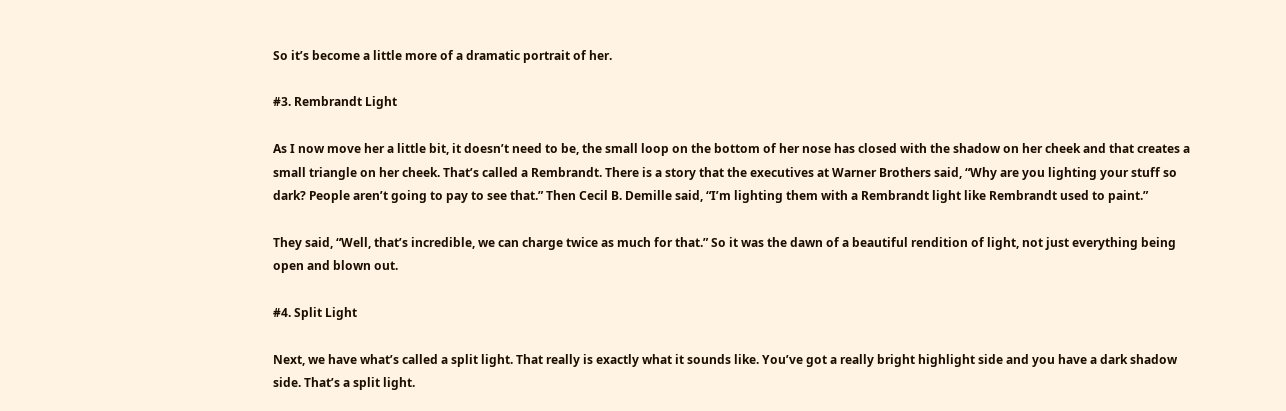So it’s become a little more of a dramatic portrait of her.

#3. Rembrandt Light

As I now move her a little bit, it doesn’t need to be, the small loop on the bottom of her nose has closed with the shadow on her cheek and that creates a small triangle on her cheek. That’s called a Rembrandt. There is a story that the executives at Warner Brothers said, “Why are you lighting your stuff so dark? People aren’t going to pay to see that.” Then Cecil B. Demille said, “I’m lighting them with a Rembrandt light like Rembrandt used to paint.”

They said, “Well, that’s incredible, we can charge twice as much for that.” So it was the dawn of a beautiful rendition of light, not just everything being open and blown out.

#4. Split Light

Next, we have what’s called a split light. That really is exactly what it sounds like. You’ve got a really bright highlight side and you have a dark shadow side. That’s a split light.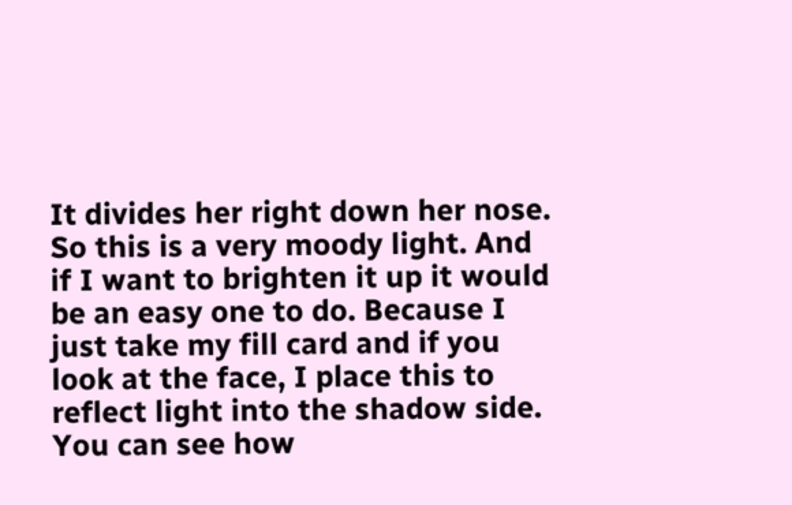It divides her right down her nose. So this is a very moody light. And if I want to brighten it up it would be an easy one to do. Because I just take my fill card and if you look at the face, I place this to reflect light into the shadow side. You can see how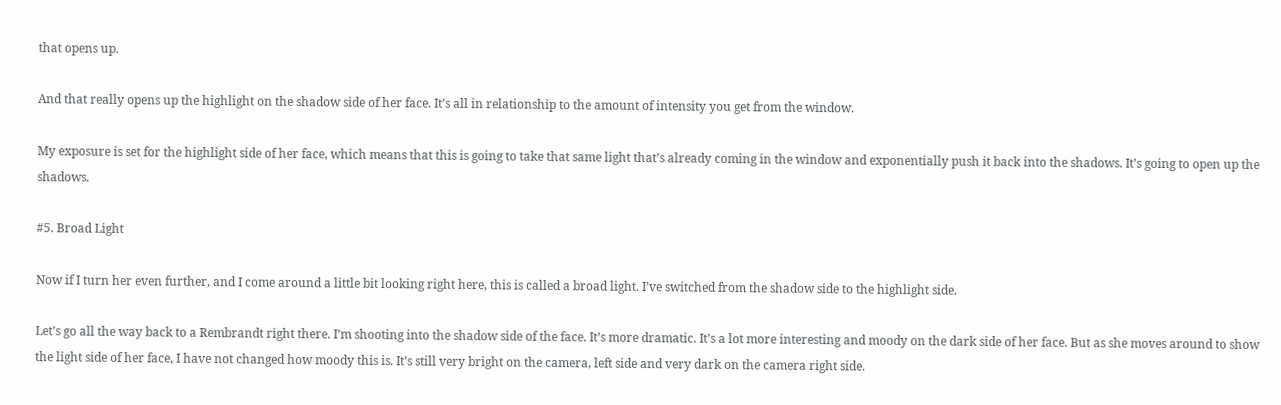that opens up.

And that really opens up the highlight on the shadow side of her face. It’s all in relationship to the amount of intensity you get from the window.

My exposure is set for the highlight side of her face, which means that this is going to take that same light that’s already coming in the window and exponentially push it back into the shadows. It’s going to open up the shadows.

#5. Broad Light

Now if I turn her even further, and I come around a little bit looking right here, this is called a broad light. I’ve switched from the shadow side to the highlight side.

Let’s go all the way back to a Rembrandt right there. I’m shooting into the shadow side of the face. It’s more dramatic. It’s a lot more interesting and moody on the dark side of her face. But as she moves around to show the light side of her face, I have not changed how moody this is. It’s still very bright on the camera, left side and very dark on the camera right side.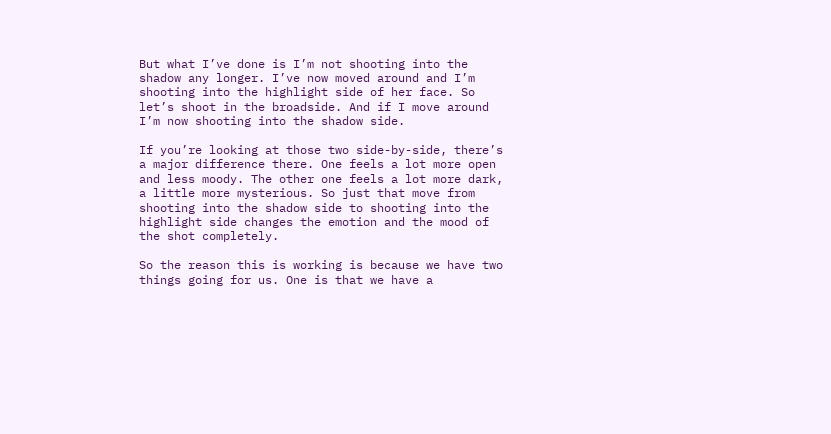But what I’ve done is I’m not shooting into the shadow any longer. I’ve now moved around and I’m shooting into the highlight side of her face. So let’s shoot in the broadside. And if I move around I’m now shooting into the shadow side.

If you’re looking at those two side-by-side, there’s a major difference there. One feels a lot more open and less moody. The other one feels a lot more dark, a little more mysterious. So just that move from shooting into the shadow side to shooting into the highlight side changes the emotion and the mood of the shot completely.

So the reason this is working is because we have two things going for us. One is that we have a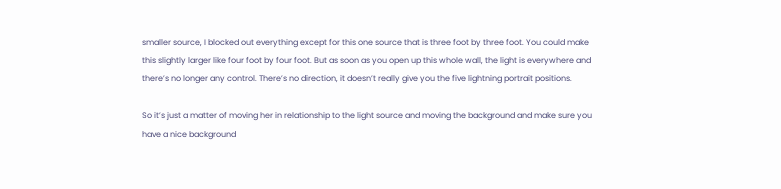smaller source, I blocked out everything except for this one source that is three foot by three foot. You could make this slightly larger like four foot by four foot. But as soon as you open up this whole wall, the light is everywhere and there’s no longer any control. There’s no direction, it doesn’t really give you the five lightning portrait positions.

So it’s just a matter of moving her in relationship to the light source and moving the background and make sure you have a nice background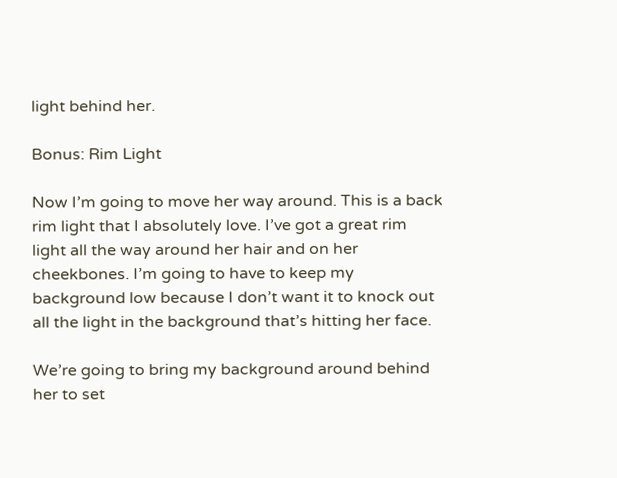light behind her.

Bonus: Rim Light

Now I’m going to move her way around. This is a back rim light that I absolutely love. I’ve got a great rim light all the way around her hair and on her cheekbones. I’m going to have to keep my background low because I don’t want it to knock out all the light in the background that’s hitting her face.

We’re going to bring my background around behind her to set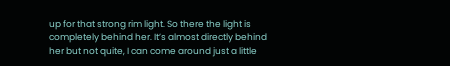up for that strong rim light. So there the light is completely behind her. It’s almost directly behind her but not quite, I can come around just a little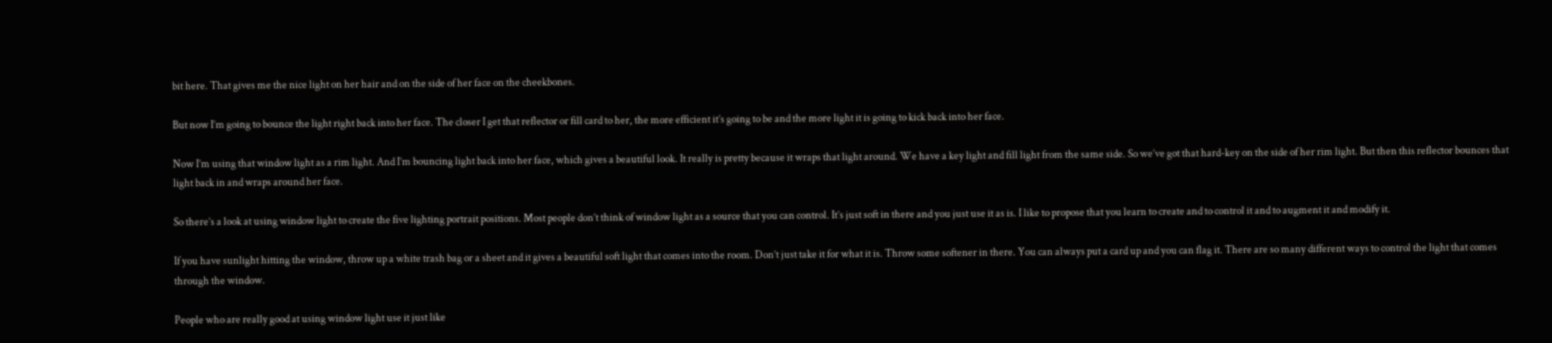bit here. That gives me the nice light on her hair and on the side of her face on the cheekbones.

But now I’m going to bounce the light right back into her face. The closer I get that reflector or fill card to her, the more efficient it’s going to be and the more light it is going to kick back into her face.

Now I’m using that window light as a rim light. And I’m bouncing light back into her face, which gives a beautiful look. It really is pretty because it wraps that light around. We have a key light and fill light from the same side. So we’ve got that hard-key on the side of her rim light. But then this reflector bounces that light back in and wraps around her face.

So there’s a look at using window light to create the five lighting portrait positions. Most people don’t think of window light as a source that you can control. It’s just soft in there and you just use it as is. I like to propose that you learn to create and to control it and to augment it and modify it.

If you have sunlight hitting the window, throw up a white trash bag or a sheet and it gives a beautiful soft light that comes into the room. Don’t just take it for what it is. Throw some softener in there. You can always put a card up and you can flag it. There are so many different ways to control the light that comes through the window.

People who are really good at using window light use it just like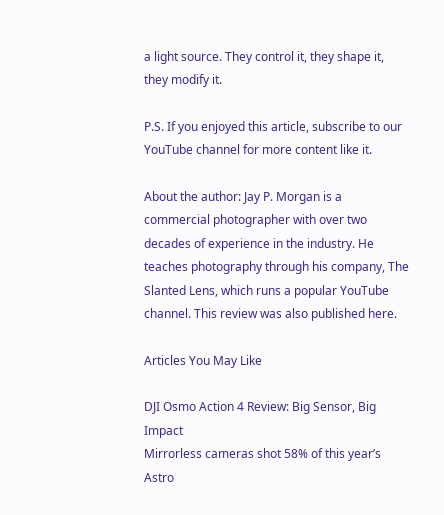a light source. They control it, they shape it, they modify it.

P.S. If you enjoyed this article, subscribe to our YouTube channel for more content like it.

About the author: Jay P. Morgan is a commercial photographer with over two decades of experience in the industry. He teaches photography through his company, The Slanted Lens, which runs a popular YouTube channel. This review was also published here.

Articles You May Like

DJI Osmo Action 4 Review: Big Sensor, Big Impact
Mirrorless cameras shot 58% of this year’s Astro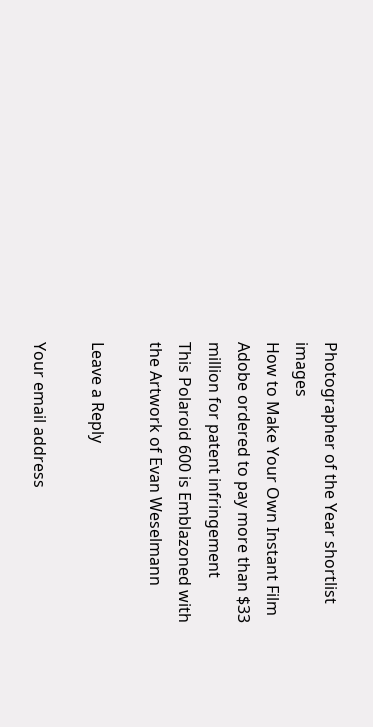Photographer of the Year shortlist images
How to Make Your Own Instant Film
Adobe ordered to pay more than $33 million for patent infringement
This Polaroid 600 is Emblazoned with the Artwork of Evan Weselmann

Leave a Reply

Your email address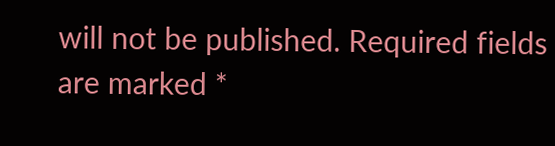will not be published. Required fields are marked *